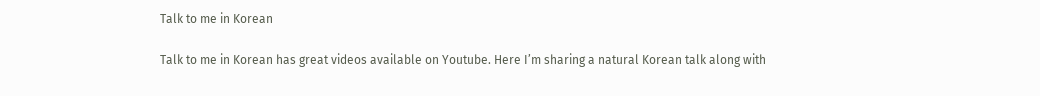Talk to me in Korean

Talk to me in Korean has great videos available on Youtube. Here I’m sharing a natural Korean talk along with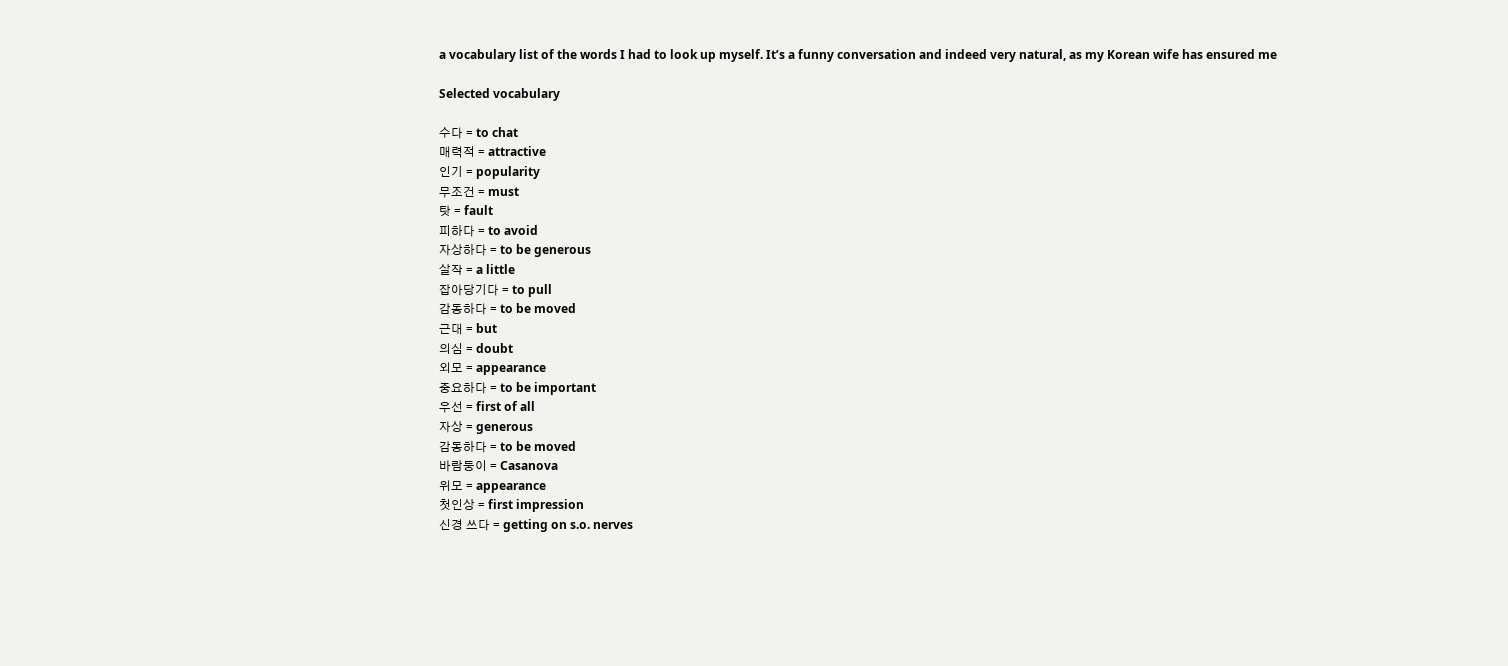a vocabulary list of the words I had to look up myself. It’s a funny conversation and indeed very natural, as my Korean wife has ensured me

Selected vocabulary

수다 = to chat
매력적 = attractive
인기 = popularity
무조건 = must
탓 = fault
피하다 = to avoid
자상하다 = to be generous
살작 = a little
잡아당기다 = to pull
감동하다 = to be moved
근대 = but
의심 = doubt
외모 = appearance
중요하다 = to be important
우선 = first of all
자상 = generous
감동하다 = to be moved
바람둥이 = Casanova
위모 = appearance
첫인상 = first impression
신경 쓰다 = getting on s.o. nerves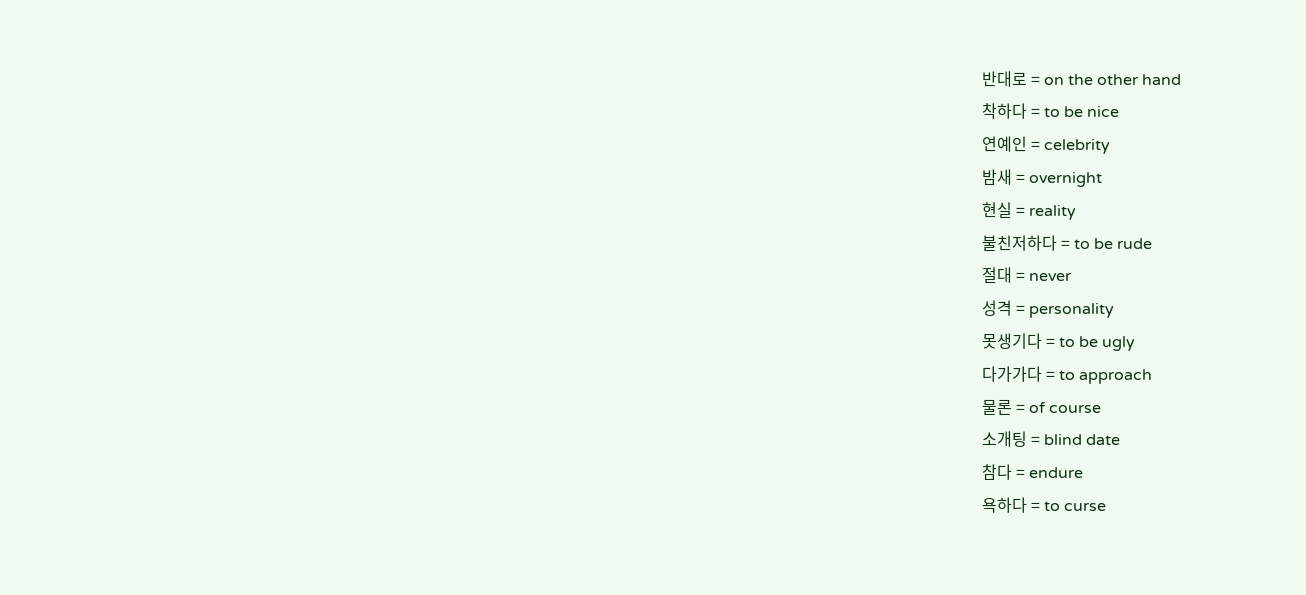반대로 = on the other hand
착하다 = to be nice
연예인 = celebrity
밤새 = overnight
현실 = reality
불친저하다 = to be rude
절대 = never
성격 = personality
못생기다 = to be ugly
다가가다 = to approach
물론 = of course
소개팅 = blind date
참다 = endure
욕하다 = to curse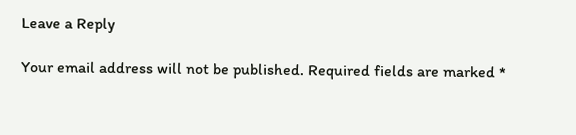Leave a Reply

Your email address will not be published. Required fields are marked *